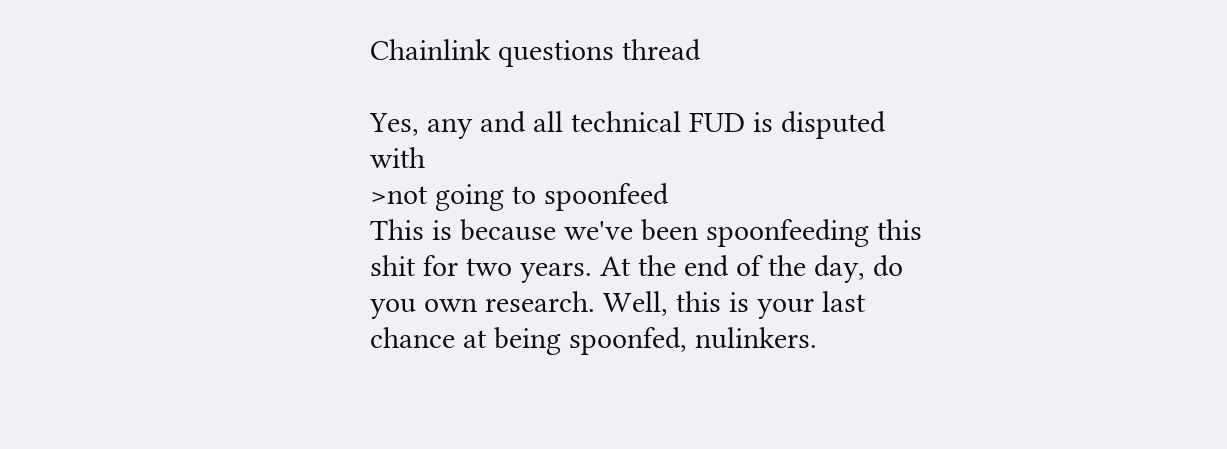Chainlink questions thread

Yes, any and all technical FUD is disputed with
>not going to spoonfeed
This is because we've been spoonfeeding this shit for two years. At the end of the day, do you own research. Well, this is your last chance at being spoonfed, nulinkers.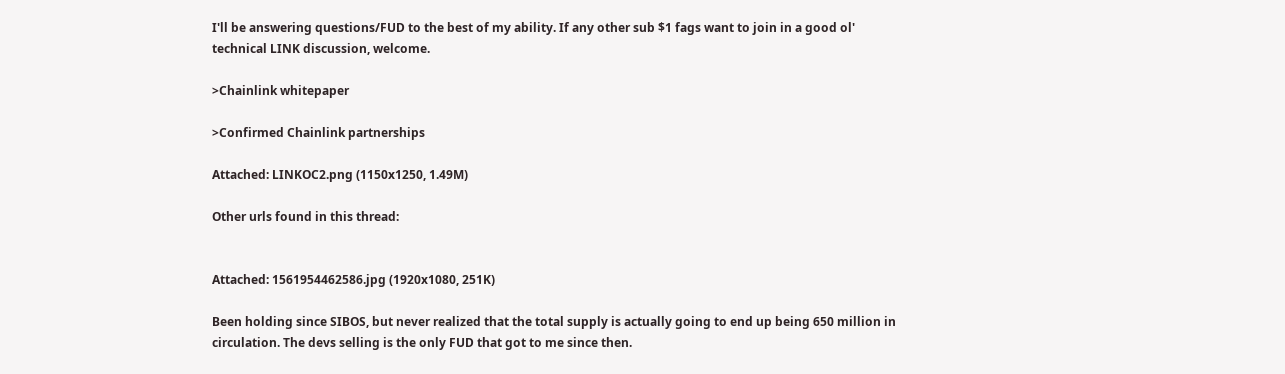I'll be answering questions/FUD to the best of my ability. If any other sub $1 fags want to join in a good ol' technical LINK discussion, welcome.

>Chainlink whitepaper

>Confirmed Chainlink partnerships

Attached: LINKOC2.png (1150x1250, 1.49M)

Other urls found in this thread:


Attached: 1561954462586.jpg (1920x1080, 251K)

Been holding since SIBOS, but never realized that the total supply is actually going to end up being 650 million in circulation. The devs selling is the only FUD that got to me since then.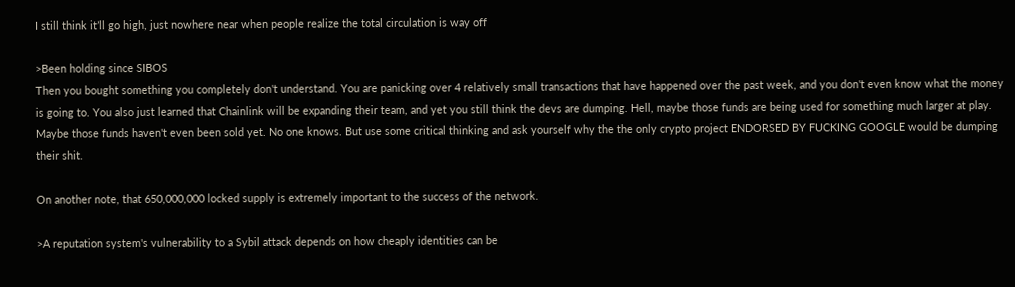I still think it’ll go high, just nowhere near when people realize the total circulation is way off

>Been holding since SIBOS
Then you bought something you completely don't understand. You are panicking over 4 relatively small transactions that have happened over the past week, and you don't even know what the money is going to. You also just learned that Chainlink will be expanding their team, and yet you still think the devs are dumping. Hell, maybe those funds are being used for something much larger at play. Maybe those funds haven't even been sold yet. No one knows. But use some critical thinking and ask yourself why the the only crypto project ENDORSED BY FUCKING GOOGLE would be dumping their shit.

On another note, that 650,000,000 locked supply is extremely important to the success of the network.

>A reputation system's vulnerability to a Sybil attack depends on how cheaply identities can be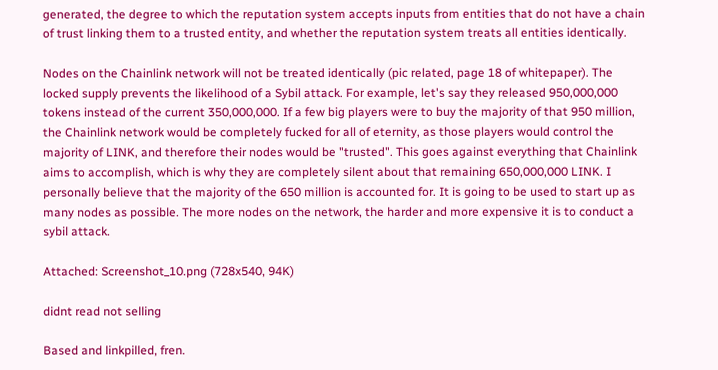generated, the degree to which the reputation system accepts inputs from entities that do not have a chain of trust linking them to a trusted entity, and whether the reputation system treats all entities identically.

Nodes on the Chainlink network will not be treated identically (pic related, page 18 of whitepaper). The locked supply prevents the likelihood of a Sybil attack. For example, let's say they released 950,000,000 tokens instead of the current 350,000,000. If a few big players were to buy the majority of that 950 million, the Chainlink network would be completely fucked for all of eternity, as those players would control the majority of LINK, and therefore their nodes would be "trusted". This goes against everything that Chainlink aims to accomplish, which is why they are completely silent about that remaining 650,000,000 LINK. I personally believe that the majority of the 650 million is accounted for. It is going to be used to start up as many nodes as possible. The more nodes on the network, the harder and more expensive it is to conduct a sybil attack.

Attached: Screenshot_10.png (728x540, 94K)

didnt read not selling

Based and linkpilled, fren.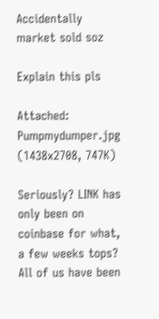Accidentally market sold soz

Explain this pls

Attached: Pumpmydumper.jpg (1438x2708, 747K)

Seriously? LINK has only been on coinbase for what, a few weeks tops? All of us have been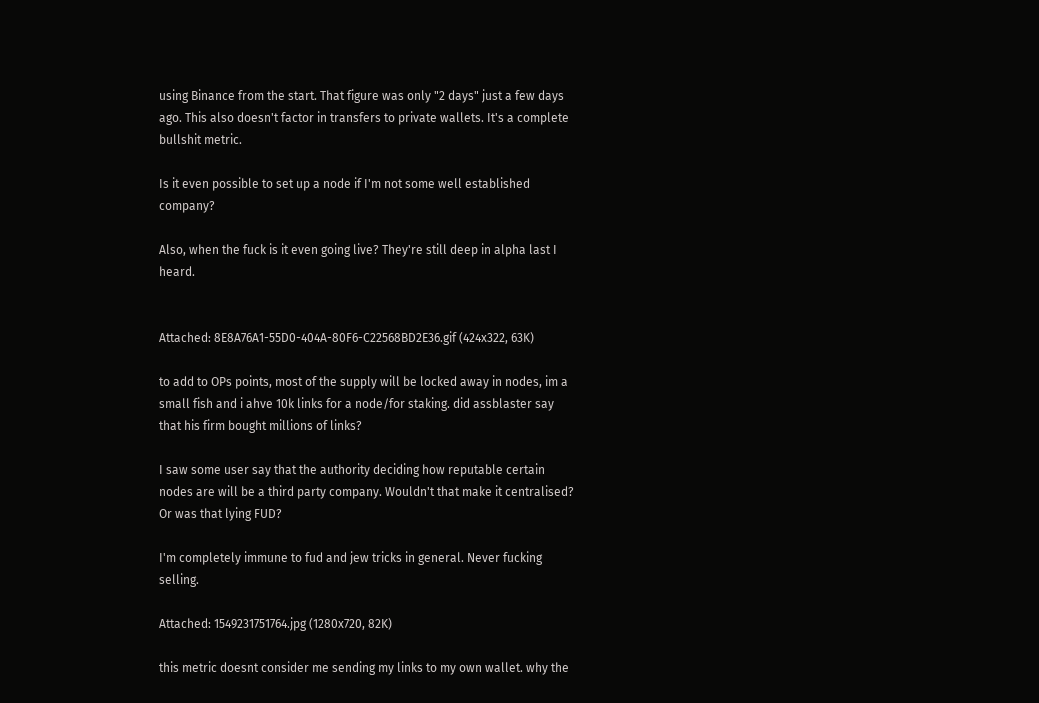using Binance from the start. That figure was only "2 days" just a few days ago. This also doesn't factor in transfers to private wallets. It's a complete bullshit metric.

Is it even possible to set up a node if I'm not some well established company?

Also, when the fuck is it even going live? They're still deep in alpha last I heard.


Attached: 8E8A76A1-55D0-404A-80F6-C22568BD2E36.gif (424x322, 63K)

to add to OPs points, most of the supply will be locked away in nodes, im a small fish and i ahve 10k links for a node/for staking. did assblaster say that his firm bought millions of links?

I saw some user say that the authority deciding how reputable certain nodes are will be a third party company. Wouldn't that make it centralised? Or was that lying FUD?

I'm completely immune to fud and jew tricks in general. Never fucking selling.

Attached: 1549231751764.jpg (1280x720, 82K)

this metric doesnt consider me sending my links to my own wallet. why the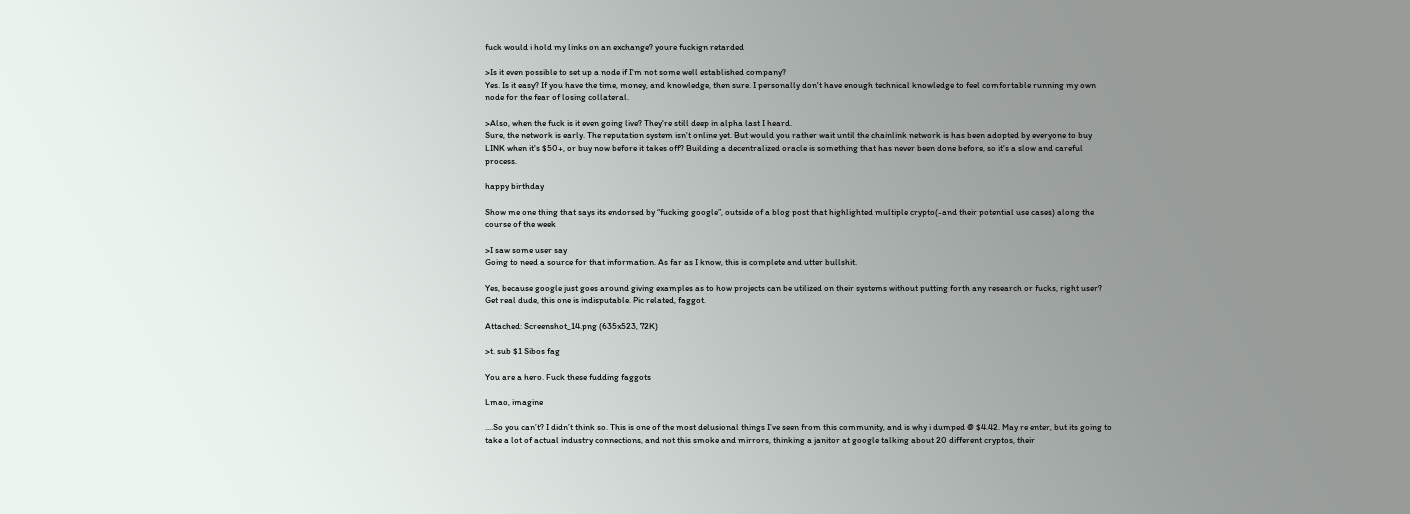fuck would i hold my links on an exchange? youre fuckign retarded

>Is it even possible to set up a node if I'm not some well established company?
Yes. Is it easy? If you have the time, money, and knowledge, then sure. I personally don't have enough technical knowledge to feel comfortable running my own node for the fear of losing collateral.

>Also, when the fuck is it even going live? They're still deep in alpha last I heard.
Sure, the network is early. The reputation system isn't online yet. But would you rather wait until the chainlink network is has been adopted by everyone to buy LINK when it's $50+, or buy now before it takes off? Building a decentralized oracle is something that has never been done before, so it's a slow and careful process.

happy birthday

Show me one thing that says its endorsed by “fucking google”, outside of a blog post that highlighted multiple crypto(-and their potential use cases) along the course of the week

>I saw some user say
Going to need a source for that information. As far as I know, this is complete and utter bullshit.

Yes, because google just goes around giving examples as to how projects can be utilized on their systems without putting forth any research or fucks, right user? Get real dude, this one is indisputable. Pic related, faggot.

Attached: Screenshot_14.png (635x523, 72K)

>t. sub $1 Sibos fag

You are a hero. Fuck these fudding faggots

Lmao, imagine

....So you can’t? I didn’t think so. This is one of the most delusional things I’ve seen from this community, and is why i dumped @ $4.42. May re enter, but its going to take a lot of actual industry connections, and not this smoke and mirrors, thinking a janitor at google talking about 20 different cryptos, their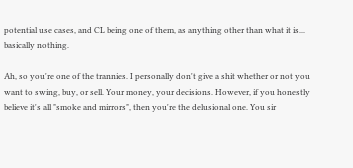potential use cases, and CL being one of them, as anything other than what it is... basically nothing.

Ah, so you're one of the trannies. I personally don't give a shit whether or not you want to swing, buy, or sell. Your money, your decisions. However, if you honestly believe it's all "smoke and mirrors", then you're the delusional one. You sir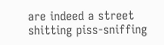are indeed a street shitting piss-sniffing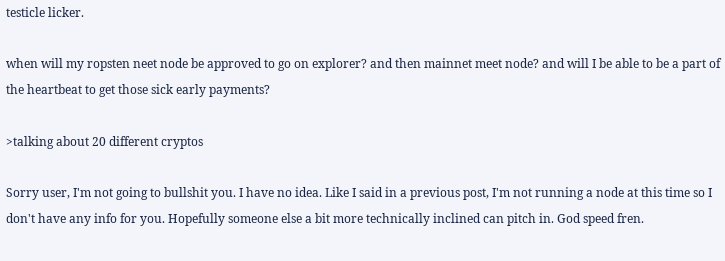testicle licker.

when will my ropsten neet node be approved to go on explorer? and then mainnet meet node? and will I be able to be a part of the heartbeat to get those sick early payments?

>talking about 20 different cryptos

Sorry user, I'm not going to bullshit you. I have no idea. Like I said in a previous post, I'm not running a node at this time so I don't have any info for you. Hopefully someone else a bit more technically inclined can pitch in. God speed fren.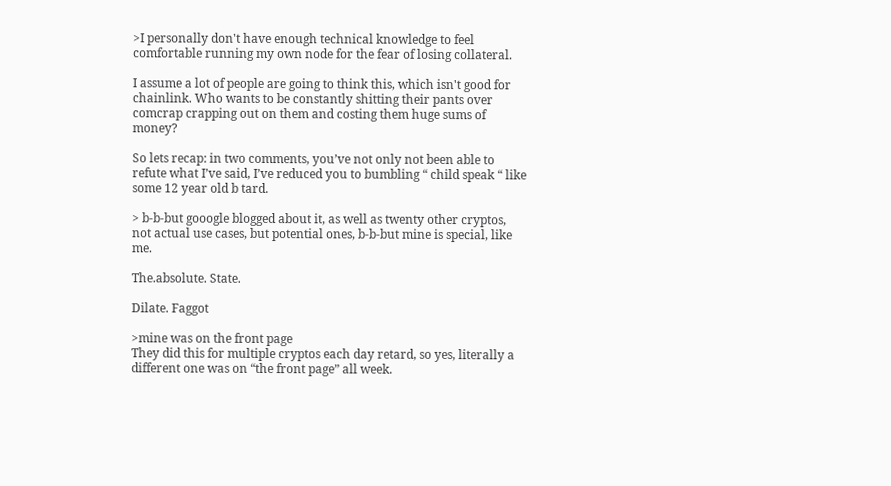>I personally don't have enough technical knowledge to feel comfortable running my own node for the fear of losing collateral.

I assume a lot of people are going to think this, which isn't good for chainlink. Who wants to be constantly shitting their pants over comcrap crapping out on them and costing them huge sums of money?

So lets recap: in two comments, you’ve not only not been able to refute what I’ve said, I’ve reduced you to bumbling “ child speak “ like some 12 year old b tard.

> b-b-but gooogle blogged about it, as well as twenty other cryptos, not actual use cases, but potential ones, b-b-but mine is special, like me.

The.absolute. State.

Dilate. Faggot

>mine was on the front page
They did this for multiple cryptos each day retard, so yes, literally a different one was on “the front page” all week.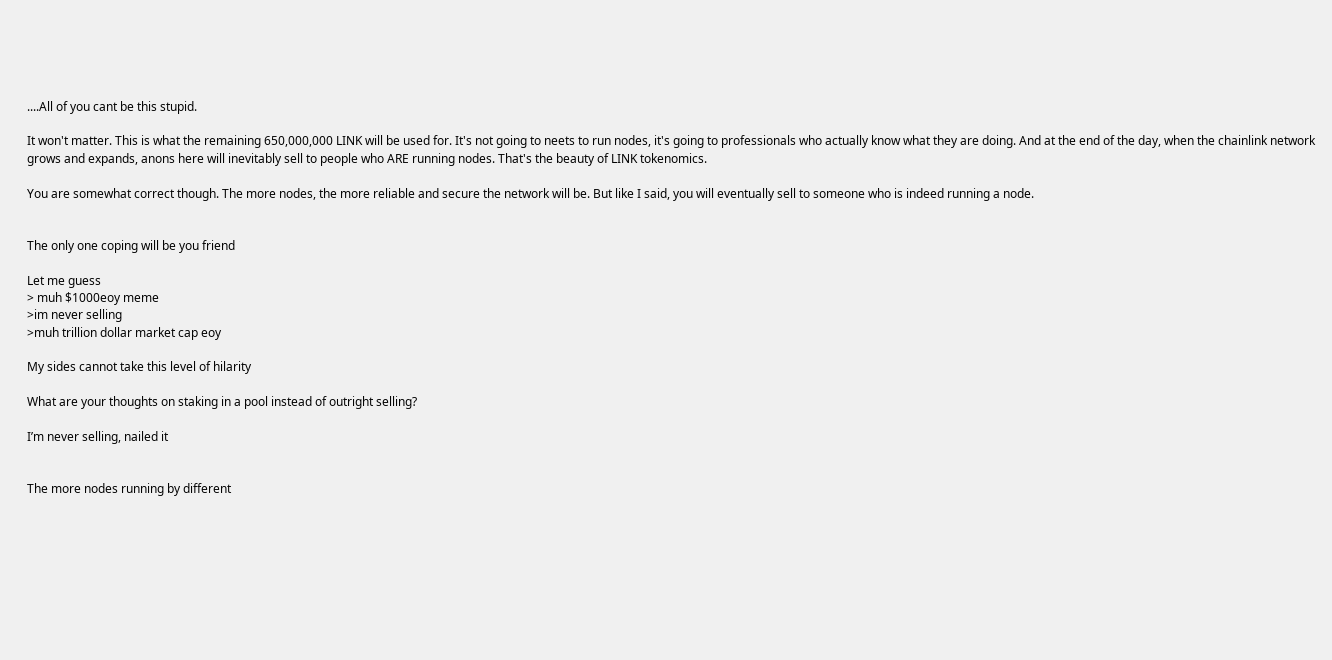....All of you cant be this stupid.

It won't matter. This is what the remaining 650,000,000 LINK will be used for. It's not going to neets to run nodes, it's going to professionals who actually know what they are doing. And at the end of the day, when the chainlink network grows and expands, anons here will inevitably sell to people who ARE running nodes. That's the beauty of LINK tokenomics.

You are somewhat correct though. The more nodes, the more reliable and secure the network will be. But like I said, you will eventually sell to someone who is indeed running a node.


The only one coping will be you friend

Let me guess
> muh $1000eoy meme
>im never selling
>muh trillion dollar market cap eoy

My sides cannot take this level of hilarity

What are your thoughts on staking in a pool instead of outright selling?

I’m never selling, nailed it


The more nodes running by different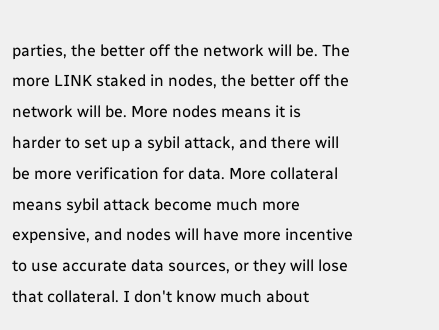parties, the better off the network will be. The more LINK staked in nodes, the better off the network will be. More nodes means it is harder to set up a sybil attack, and there will be more verification for data. More collateral means sybil attack become much more expensive, and nodes will have more incentive to use accurate data sources, or they will lose that collateral. I don't know much about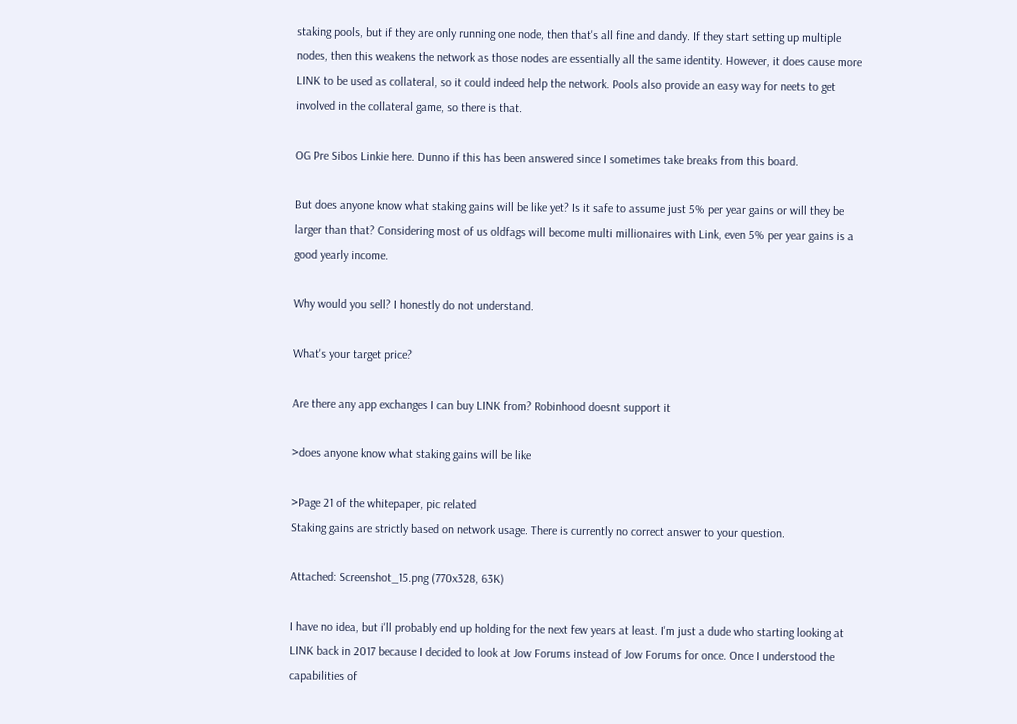staking pools, but if they are only running one node, then that's all fine and dandy. If they start setting up multiple nodes, then this weakens the network as those nodes are essentially all the same identity. However, it does cause more LINK to be used as collateral, so it could indeed help the network. Pools also provide an easy way for neets to get involved in the collateral game, so there is that.

OG Pre Sibos Linkie here. Dunno if this has been answered since I sometimes take breaks from this board.

But does anyone know what staking gains will be like yet? Is it safe to assume just 5% per year gains or will they be larger than that? Considering most of us oldfags will become multi millionaires with Link, even 5% per year gains is a good yearly income.

Why would you sell? I honestly do not understand.

What's your target price?

Are there any app exchanges I can buy LINK from? Robinhood doesnt support it

>does anyone know what staking gains will be like

>Page 21 of the whitepaper, pic related
Staking gains are strictly based on network usage. There is currently no correct answer to your question.

Attached: Screenshot_15.png (770x328, 63K)

I have no idea, but i'll probably end up holding for the next few years at least. I'm just a dude who starting looking at LINK back in 2017 because I decided to look at Jow Forums instead of Jow Forums for once. Once I understood the capabilities of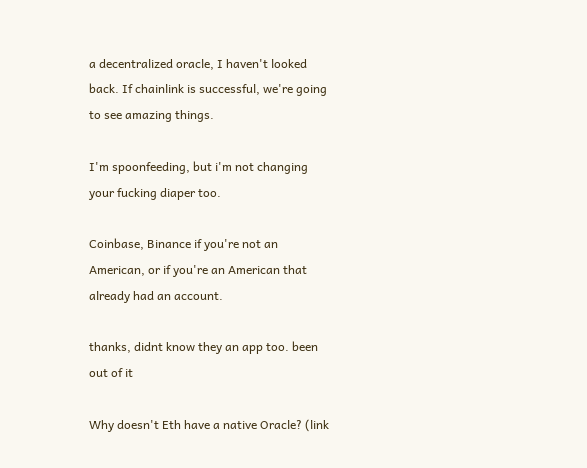a decentralized oracle, I haven't looked back. If chainlink is successful, we're going to see amazing things.

I'm spoonfeeding, but i'm not changing your fucking diaper too.

Coinbase, Binance if you're not an American, or if you're an American that already had an account.

thanks, didnt know they an app too. been out of it

Why doesn't Eth have a native Oracle? (link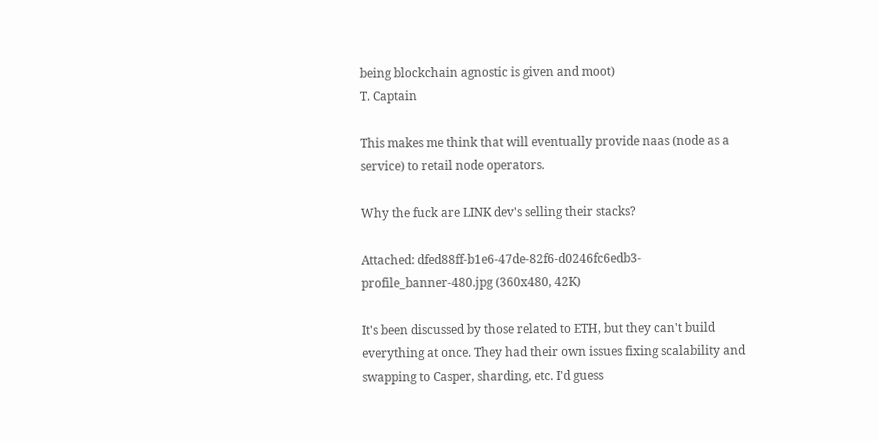being blockchain agnostic is given and moot)
T. Captain

This makes me think that will eventually provide naas (node as a service) to retail node operators.

Why the fuck are LINK dev's selling their stacks?

Attached: dfed88ff-b1e6-47de-82f6-d0246fc6edb3-profile_banner-480.jpg (360x480, 42K)

It's been discussed by those related to ETH, but they can't build everything at once. They had their own issues fixing scalability and swapping to Casper, sharding, etc. I'd guess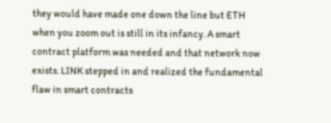they would have made one down the line but ETH when you zoom out is still in its infancy. A smart contract platform was needed and that network now exists. LINK stepped in and realized the fundamental flaw in smart contracts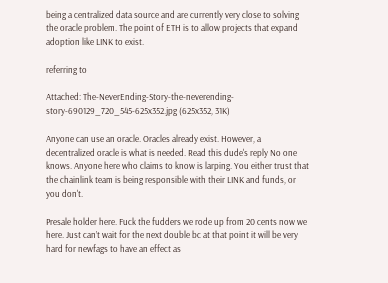being a centralized data source and are currently very close to solving the oracle problem. The point of ETH is to allow projects that expand adoption like LINK to exist.

referring to

Attached: The-NeverEnding-Story-the-neverending-story-690129_720_545-625x352.jpg (625x352, 31K)

Anyone can use an oracle. Oracles already exist. However, a decentralized oracle is what is needed. Read this dude's reply No one knows. Anyone here who claims to know is larping. You either trust that the chainlink team is being responsible with their LINK and funds, or you don't.

Presale holder here. Fuck the fudders we rode up from 20 cents now we here. Just can’t wait for the next double bc at that point it will be very hard for newfags to have an effect as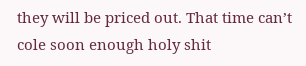they will be priced out. That time can’t cole soon enough holy shit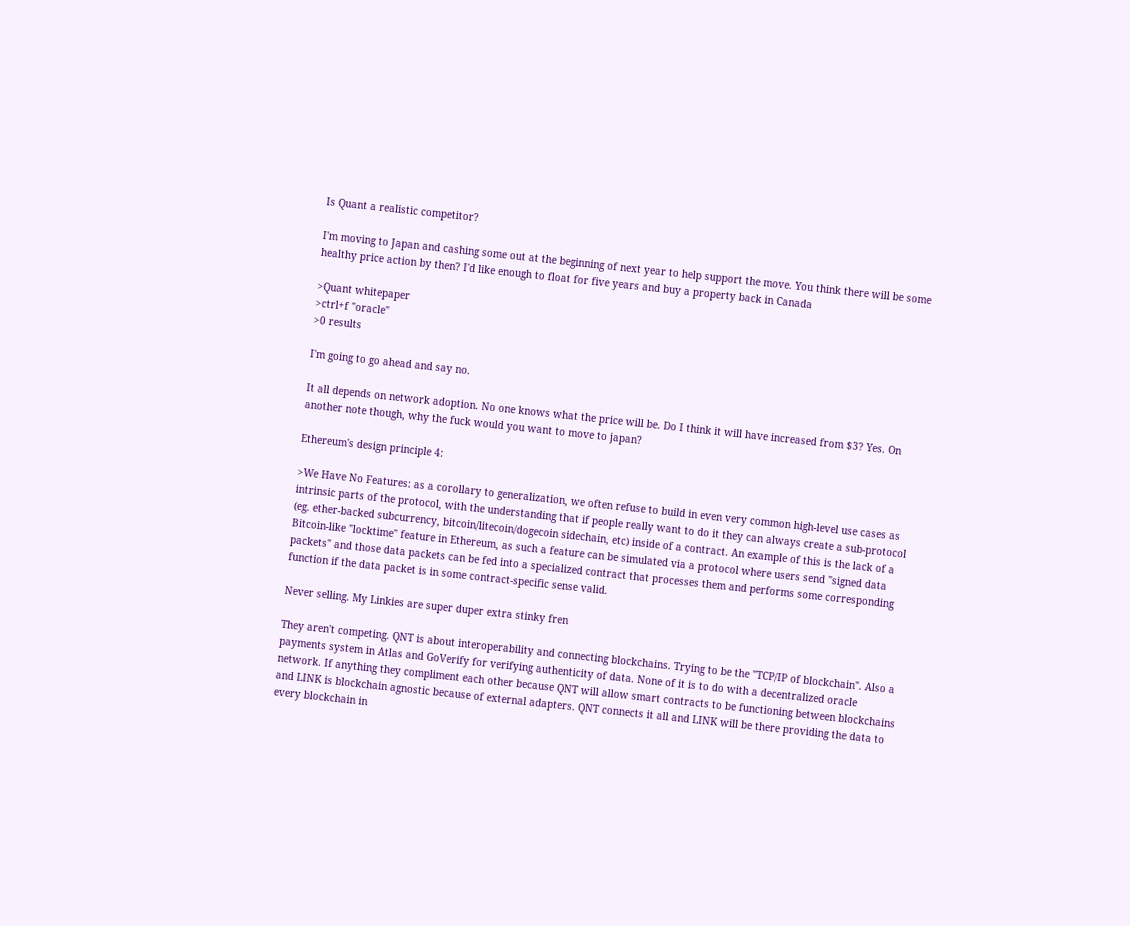Is Quant a realistic competitor?

I'm moving to Japan and cashing some out at the beginning of next year to help support the move. You think there will be some healthy price action by then? I'd like enough to float for five years and buy a property back in Canada

>Quant whitepaper
>ctrl+f "oracle"
>0 results

I'm going to go ahead and say no.

It all depends on network adoption. No one knows what the price will be. Do I think it will have increased from $3? Yes. On another note though, why the fuck would you want to move to japan?

Ethereum's design principle 4:

>We Have No Features: as a corollary to generalization, we often refuse to build in even very common high-level use cases as intrinsic parts of the protocol, with the understanding that if people really want to do it they can always create a sub-protocol (eg. ether-backed subcurrency, bitcoin/litecoin/dogecoin sidechain, etc) inside of a contract. An example of this is the lack of a Bitcoin-like "locktime" feature in Ethereum, as such a feature can be simulated via a protocol where users send "signed data packets" and those data packets can be fed into a specialized contract that processes them and performs some corresponding function if the data packet is in some contract-specific sense valid.

Never selling. My Linkies are super duper extra stinky fren

They aren't competing. QNT is about interoperability and connecting blockchains. Trying to be the "TCP/IP of blockchain". Also a payments system in Atlas and GoVerify for verifying authenticity of data. None of it is to do with a decentralized oracle network. If anything they compliment each other because QNT will allow smart contracts to be functioning between blockchains and LINK is blockchain agnostic because of external adapters. QNT connects it all and LINK will be there providing the data to every blockchain in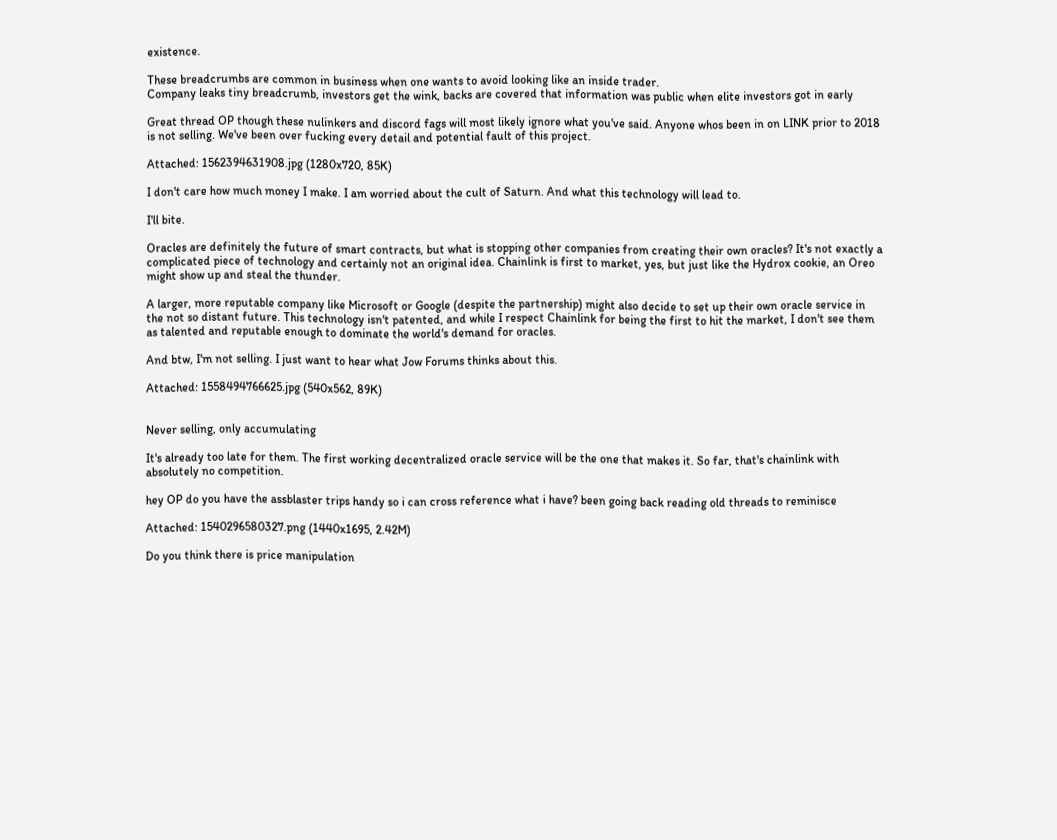existence.

These breadcrumbs are common in business when one wants to avoid looking like an inside trader.
Company leaks tiny breadcrumb, investors get the wink, backs are covered that information was public when elite investors got in early

Great thread OP though these nulinkers and discord fags will most likely ignore what you've said. Anyone whos been in on LINK prior to 2018 is not selling. We've been over fucking every detail and potential fault of this project.

Attached: 1562394631908.jpg (1280x720, 85K)

I don't care how much money I make. I am worried about the cult of Saturn. And what this technology will lead to.

I'll bite.

Oracles are definitely the future of smart contracts, but what is stopping other companies from creating their own oracles? It's not exactly a complicated piece of technology and certainly not an original idea. Chainlink is first to market, yes, but just like the Hydrox cookie, an Oreo might show up and steal the thunder.

A larger, more reputable company like Microsoft or Google (despite the partnership) might also decide to set up their own oracle service in the not so distant future. This technology isn't patented, and while I respect Chainlink for being the first to hit the market, I don't see them as talented and reputable enough to dominate the world's demand for oracles.

And btw, I'm not selling. I just want to hear what Jow Forums thinks about this.

Attached: 1558494766625.jpg (540x562, 89K)


Never selling, only accumulating

It's already too late for them. The first working decentralized oracle service will be the one that makes it. So far, that's chainlink with absolutely no competition.

hey OP do you have the assblaster trips handy so i can cross reference what i have? been going back reading old threads to reminisce

Attached: 1540296580327.png (1440x1695, 2.42M)

Do you think there is price manipulation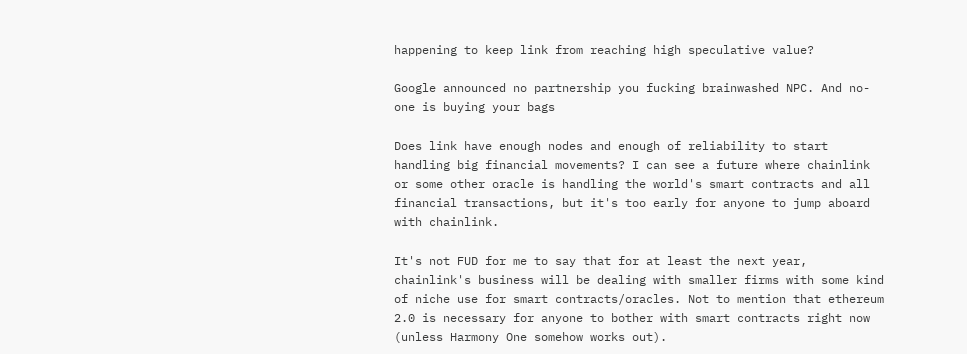happening to keep link from reaching high speculative value?

Google announced no partnership you fucking brainwashed NPC. And no-one is buying your bags

Does link have enough nodes and enough of reliability to start handling big financial movements? I can see a future where chainlink or some other oracle is handling the world's smart contracts and all financial transactions, but it's too early for anyone to jump aboard with chainlink.

It's not FUD for me to say that for at least the next year, chainlink's business will be dealing with smaller firms with some kind of niche use for smart contracts/oracles. Not to mention that ethereum 2.0 is necessary for anyone to bother with smart contracts right now (unless Harmony One somehow works out).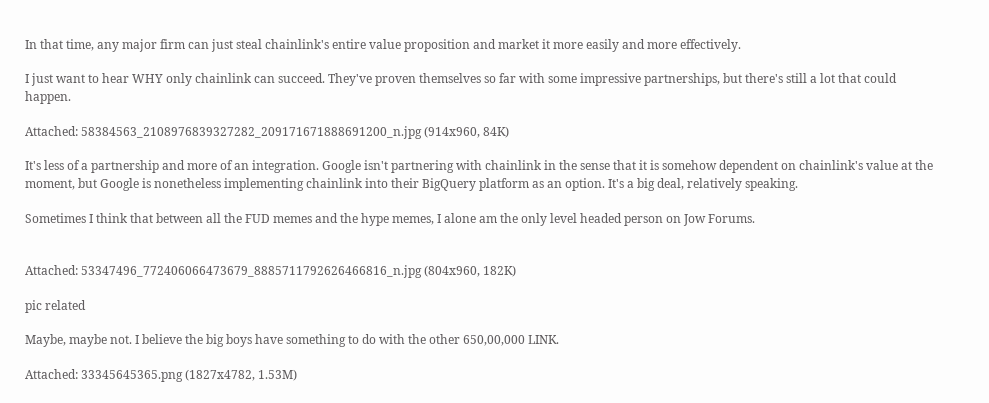In that time, any major firm can just steal chainlink's entire value proposition and market it more easily and more effectively.

I just want to hear WHY only chainlink can succeed. They've proven themselves so far with some impressive partnerships, but there's still a lot that could happen.

Attached: 58384563_2108976839327282_209171671888691200_n.jpg (914x960, 84K)

It's less of a partnership and more of an integration. Google isn't partnering with chainlink in the sense that it is somehow dependent on chainlink's value at the moment, but Google is nonetheless implementing chainlink into their BigQuery platform as an option. It's a big deal, relatively speaking.

Sometimes I think that between all the FUD memes and the hype memes, I alone am the only level headed person on Jow Forums.


Attached: 53347496_772406066473679_8885711792626466816_n.jpg (804x960, 182K)

pic related

Maybe, maybe not. I believe the big boys have something to do with the other 650,00,000 LINK.

Attached: 33345645365.png (1827x4782, 1.53M)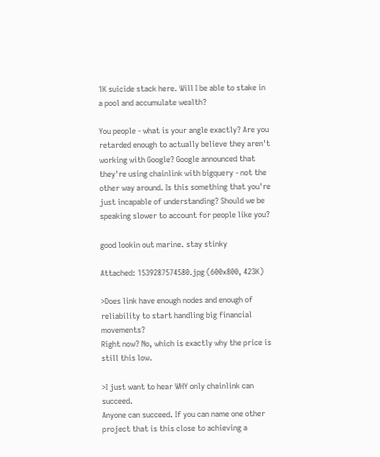1K suicide stack here. Will I be able to stake in a pool and accumulate wealth?

You people - what is your angle exactly? Are you retarded enough to actually believe they aren't working with Google? Google announced that they're using chainlink with bigquery - not the other way around. Is this something that you're just incapable of understanding? Should we be speaking slower to account for people like you?

good lookin out marine. stay stinky

Attached: 1539287574580.jpg (600x800, 423K)

>Does link have enough nodes and enough of reliability to start handling big financial movements?
Right now? No, which is exactly why the price is still this low.

>I just want to hear WHY only chainlink can succeed.
Anyone can succeed. If you can name one other project that is this close to achieving a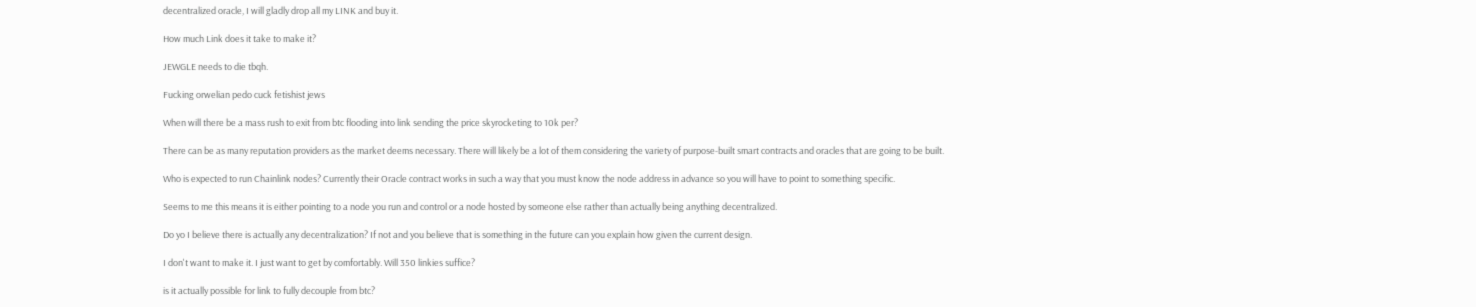decentralized oracle, I will gladly drop all my LINK and buy it.

How much Link does it take to make it?

JEWGLE needs to die tbqh.

Fucking orwelian pedo cuck fetishist jews

When will there be a mass rush to exit from btc flooding into link sending the price skyrocketing to 10k per?

There can be as many reputation providers as the market deems necessary. There will likely be a lot of them considering the variety of purpose-built smart contracts and oracles that are going to be built.

Who is expected to run Chainlink nodes? Currently their Oracle contract works in such a way that you must know the node address in advance so you will have to point to something specific.

Seems to me this means it is either pointing to a node you run and control or a node hosted by someone else rather than actually being anything decentralized.

Do yo I believe there is actually any decentralization? If not and you believe that is something in the future can you explain how given the current design.

I don't want to make it. I just want to get by comfortably. Will 350 linkies suffice?

is it actually possible for link to fully decouple from btc?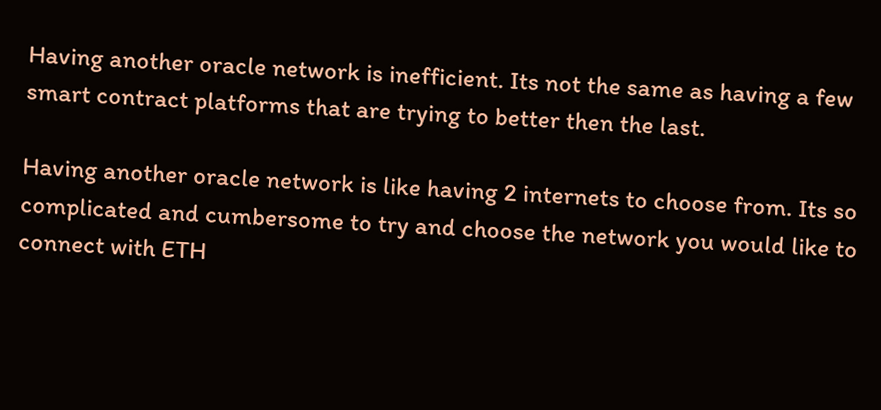Having another oracle network is inefficient. Its not the same as having a few smart contract platforms that are trying to better then the last.

Having another oracle network is like having 2 internets to choose from. Its so complicated and cumbersome to try and choose the network you would like to connect with ETH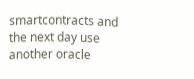smartcontracts and the next day use another oracle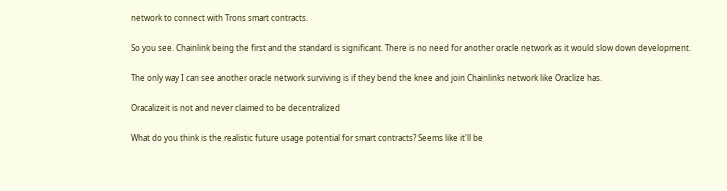network to connect with Trons smart contracts.

So you see. Chainlink being the first and the standard is significant. There is no need for another oracle network as it would slow down development.

The only way I can see another oracle network surviving is if they bend the knee and join Chainlinks network like Oraclize has.

Oracalizeit is not and never claimed to be decentralized

What do you think is the realistic future usage potential for smart contracts? Seems like it'll be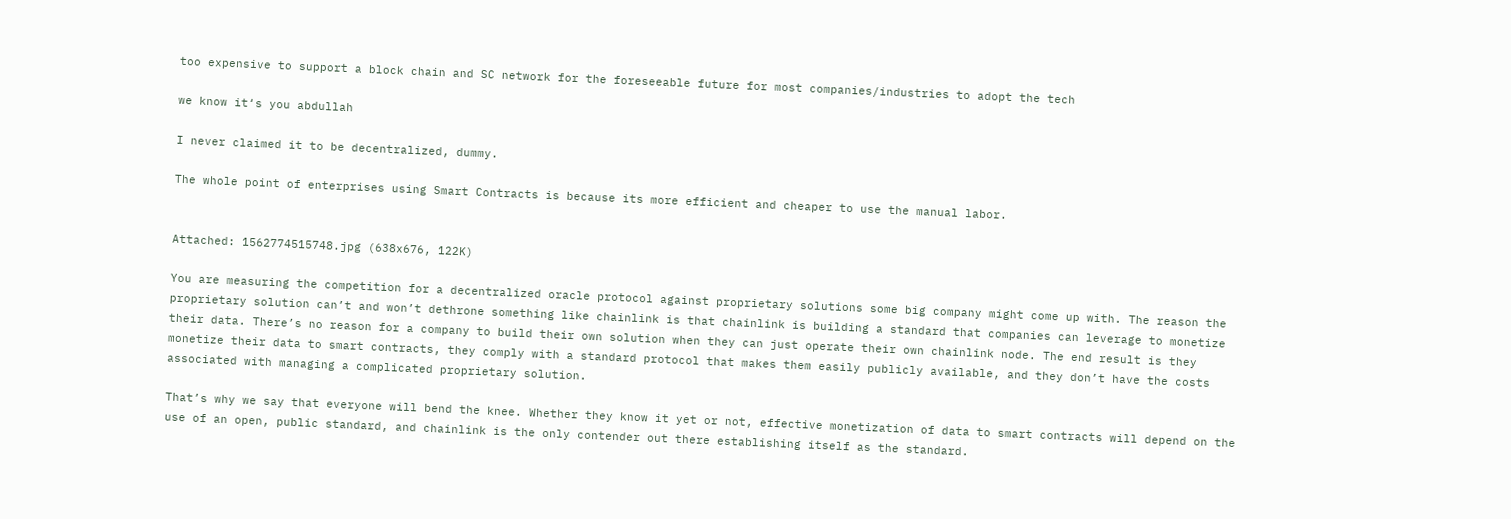too expensive to support a block chain and SC network for the foreseeable future for most companies/industries to adopt the tech

we know it‘s you abdullah

I never claimed it to be decentralized, dummy.

The whole point of enterprises using Smart Contracts is because its more efficient and cheaper to use the manual labor.


Attached: 1562774515748.jpg (638x676, 122K)

You are measuring the competition for a decentralized oracle protocol against proprietary solutions some big company might come up with. The reason the proprietary solution can’t and won’t dethrone something like chainlink is that chainlink is building a standard that companies can leverage to monetize their data. There’s no reason for a company to build their own solution when they can just operate their own chainlink node. The end result is they monetize their data to smart contracts, they comply with a standard protocol that makes them easily publicly available, and they don’t have the costs associated with managing a complicated proprietary solution.

That’s why we say that everyone will bend the knee. Whether they know it yet or not, effective monetization of data to smart contracts will depend on the use of an open, public standard, and chainlink is the only contender out there establishing itself as the standard.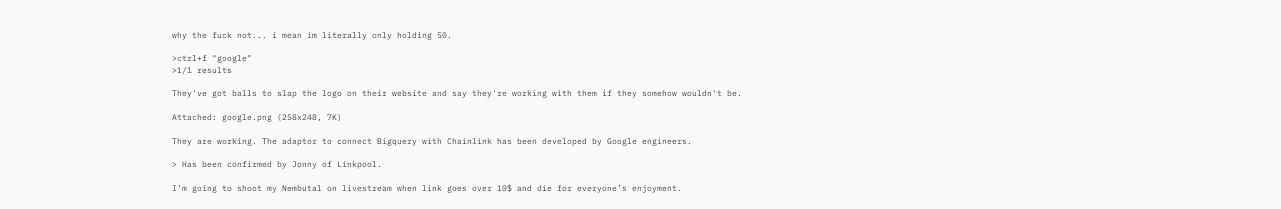why the fuck not... i mean im literally only holding 50.

>ctrl+f "google"
>1/1 results

They've got balls to slap the logo on their website and say they're working with them if they somehow wouldn't be.

Attached: google.png (258x248, 7K)

They are working. The adaptor to connect Bigquery with Chainlink has been developed by Google engineers.

> Has been confirmed by Jonny of Linkpool.

I’m going to shoot my Nembutal on livestream when link goes over 10$ and die for everyone’s enjoyment.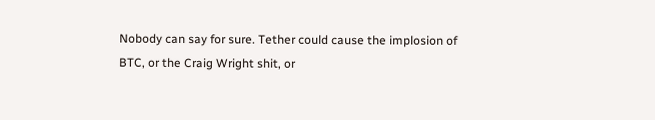Nobody can say for sure. Tether could cause the implosion of BTC, or the Craig Wright shit, or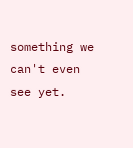something we can't even see yet.